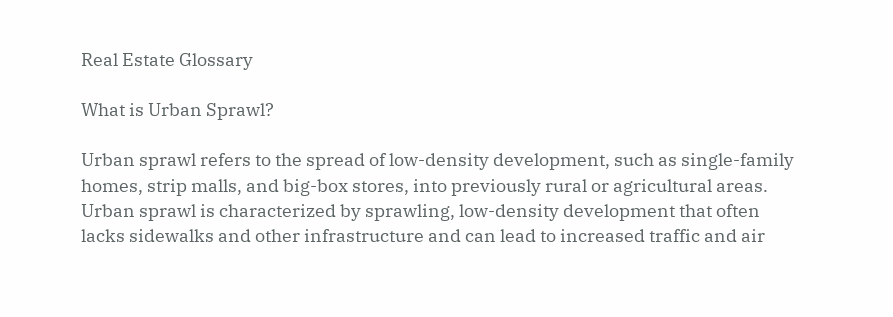Real Estate Glossary

What is Urban Sprawl?

Urban sprawl refers to the spread of low-density development, such as single-family homes, strip malls, and big-box stores, into previously rural or agricultural areas. Urban sprawl is characterized by sprawling, low-density development that often lacks sidewalks and other infrastructure and can lead to increased traffic and air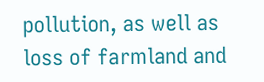pollution, as well as loss of farmland and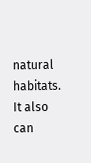natural habitats. It also can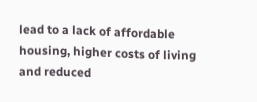lead to a lack of affordable housing, higher costs of living and reduced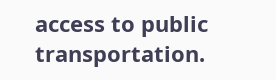access to public transportation.